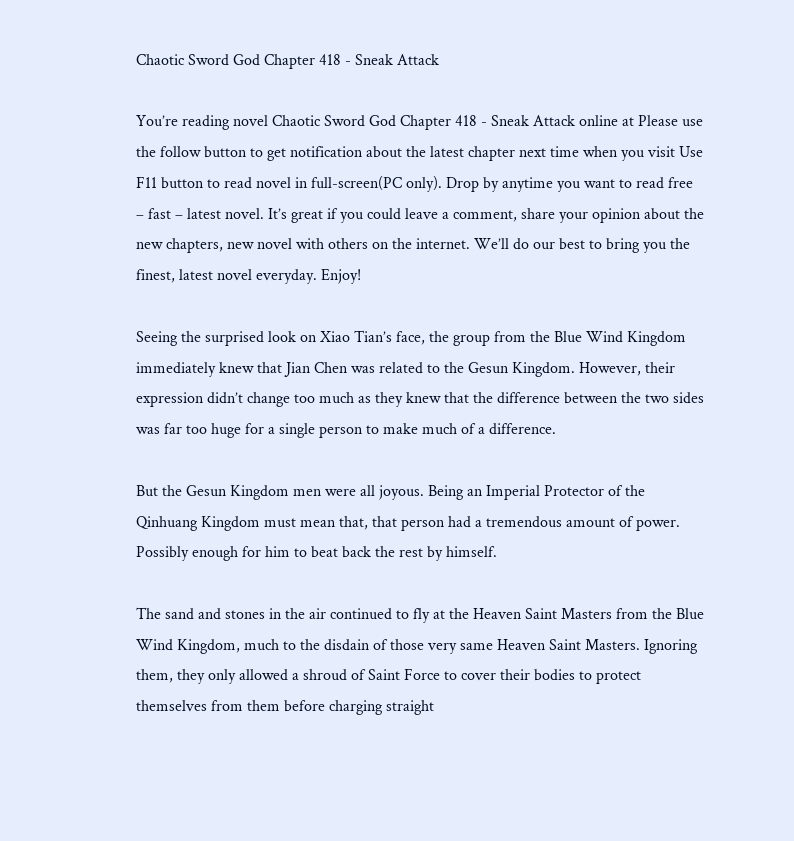Chaotic Sword God Chapter 418 - Sneak Attack

You’re reading novel Chaotic Sword God Chapter 418 - Sneak Attack online at Please use the follow button to get notification about the latest chapter next time when you visit Use F11 button to read novel in full-screen(PC only). Drop by anytime you want to read free – fast – latest novel. It’s great if you could leave a comment, share your opinion about the new chapters, new novel with others on the internet. We’ll do our best to bring you the finest, latest novel everyday. Enjoy!

Seeing the surprised look on Xiao Tian’s face, the group from the Blue Wind Kingdom immediately knew that Jian Chen was related to the Gesun Kingdom. However, their expression didn’t change too much as they knew that the difference between the two sides was far too huge for a single person to make much of a difference.

But the Gesun Kingdom men were all joyous. Being an Imperial Protector of the Qinhuang Kingdom must mean that, that person had a tremendous amount of power. Possibly enough for him to beat back the rest by himself.

The sand and stones in the air continued to fly at the Heaven Saint Masters from the Blue Wind Kingdom, much to the disdain of those very same Heaven Saint Masters. Ignoring them, they only allowed a shroud of Saint Force to cover their bodies to protect themselves from them before charging straight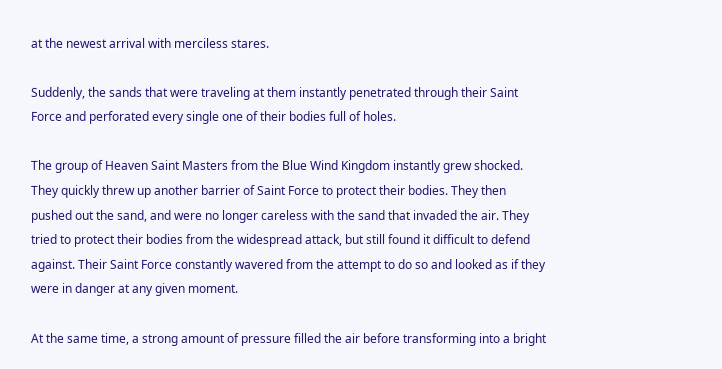at the newest arrival with merciless stares.

Suddenly, the sands that were traveling at them instantly penetrated through their Saint Force and perforated every single one of their bodies full of holes.

The group of Heaven Saint Masters from the Blue Wind Kingdom instantly grew shocked. They quickly threw up another barrier of Saint Force to protect their bodies. They then pushed out the sand, and were no longer careless with the sand that invaded the air. They tried to protect their bodies from the widespread attack, but still found it difficult to defend against. Their Saint Force constantly wavered from the attempt to do so and looked as if they were in danger at any given moment.

At the same time, a strong amount of pressure filled the air before transforming into a bright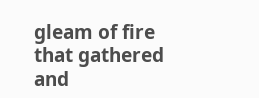gleam of fire that gathered and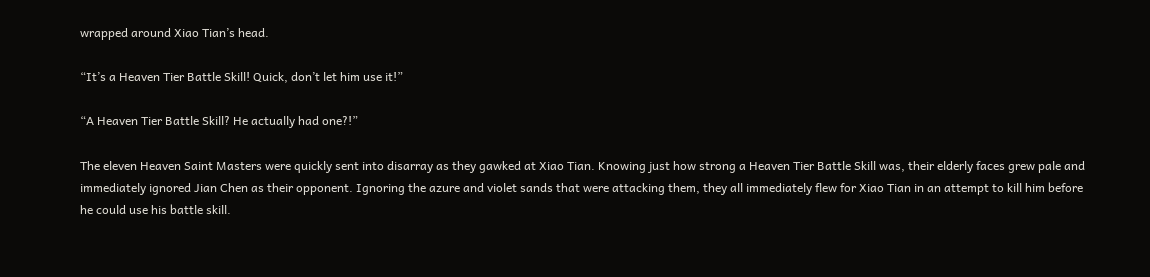wrapped around Xiao Tian’s head.

“It’s a Heaven Tier Battle Skill! Quick, don’t let him use it!”

“A Heaven Tier Battle Skill? He actually had one?!”

The eleven Heaven Saint Masters were quickly sent into disarray as they gawked at Xiao Tian. Knowing just how strong a Heaven Tier Battle Skill was, their elderly faces grew pale and immediately ignored Jian Chen as their opponent. Ignoring the azure and violet sands that were attacking them, they all immediately flew for Xiao Tian in an attempt to kill him before he could use his battle skill.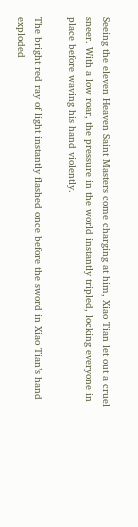Seeing the eleven Heaven Saint Masters come charging at him, Xiao Tian let out a cruel sneer. With a low roar, the pressure in the world instantly tripled, locking everyone in place before waving his hand violently.

The bright red ray of light instantly flashed once before the sword in Xiao Tian’s hand exploded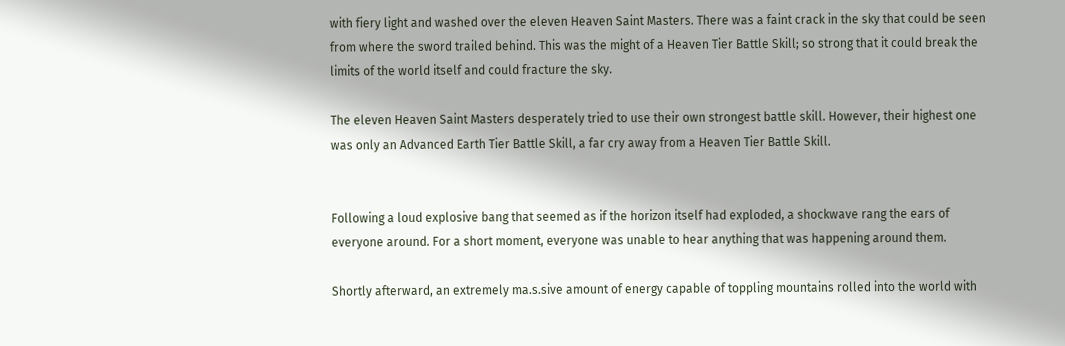with fiery light and washed over the eleven Heaven Saint Masters. There was a faint crack in the sky that could be seen from where the sword trailed behind. This was the might of a Heaven Tier Battle Skill; so strong that it could break the limits of the world itself and could fracture the sky.

The eleven Heaven Saint Masters desperately tried to use their own strongest battle skill. However, their highest one was only an Advanced Earth Tier Battle Skill, a far cry away from a Heaven Tier Battle Skill.


Following a loud explosive bang that seemed as if the horizon itself had exploded, a shockwave rang the ears of everyone around. For a short moment, everyone was unable to hear anything that was happening around them.

Shortly afterward, an extremely ma.s.sive amount of energy capable of toppling mountains rolled into the world with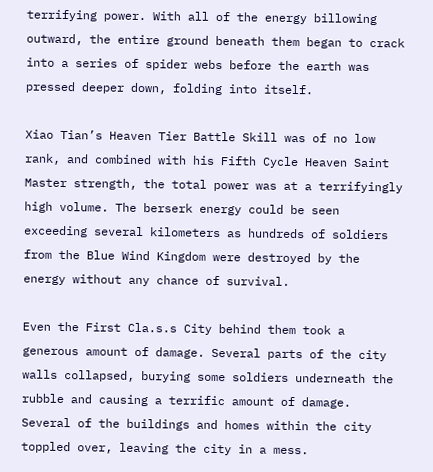terrifying power. With all of the energy billowing outward, the entire ground beneath them began to crack into a series of spider webs before the earth was pressed deeper down, folding into itself.

Xiao Tian’s Heaven Tier Battle Skill was of no low rank, and combined with his Fifth Cycle Heaven Saint Master strength, the total power was at a terrifyingly high volume. The berserk energy could be seen exceeding several kilometers as hundreds of soldiers from the Blue Wind Kingdom were destroyed by the energy without any chance of survival.

Even the First Cla.s.s City behind them took a generous amount of damage. Several parts of the city walls collapsed, burying some soldiers underneath the rubble and causing a terrific amount of damage. Several of the buildings and homes within the city toppled over, leaving the city in a mess.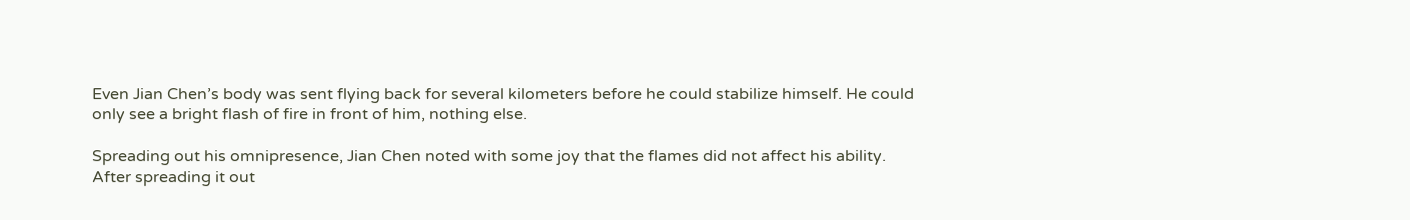Even Jian Chen’s body was sent flying back for several kilometers before he could stabilize himself. He could only see a bright flash of fire in front of him, nothing else.

Spreading out his omnipresence, Jian Chen noted with some joy that the flames did not affect his ability. After spreading it out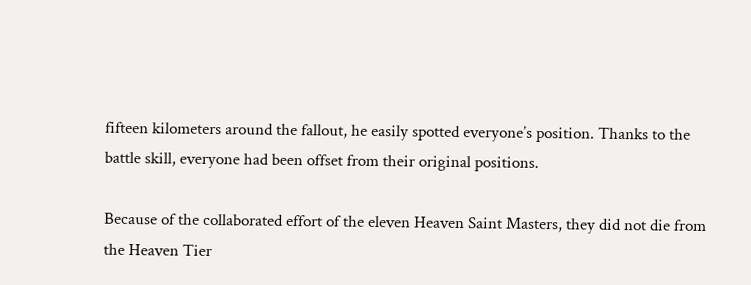fifteen kilometers around the fallout, he easily spotted everyone’s position. Thanks to the battle skill, everyone had been offset from their original positions.

Because of the collaborated effort of the eleven Heaven Saint Masters, they did not die from the Heaven Tier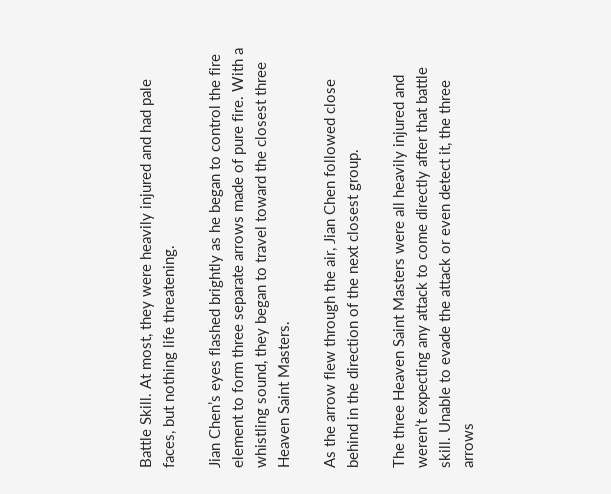Battle Skill. At most, they were heavily injured and had pale faces, but nothing life threatening.

Jian Chen’s eyes flashed brightly as he began to control the fire element to form three separate arrows made of pure fire. With a whistling sound, they began to travel toward the closest three Heaven Saint Masters.

As the arrow flew through the air, Jian Chen followed close behind in the direction of the next closest group.

The three Heaven Saint Masters were all heavily injured and weren’t expecting any attack to come directly after that battle skill. Unable to evade the attack or even detect it, the three arrows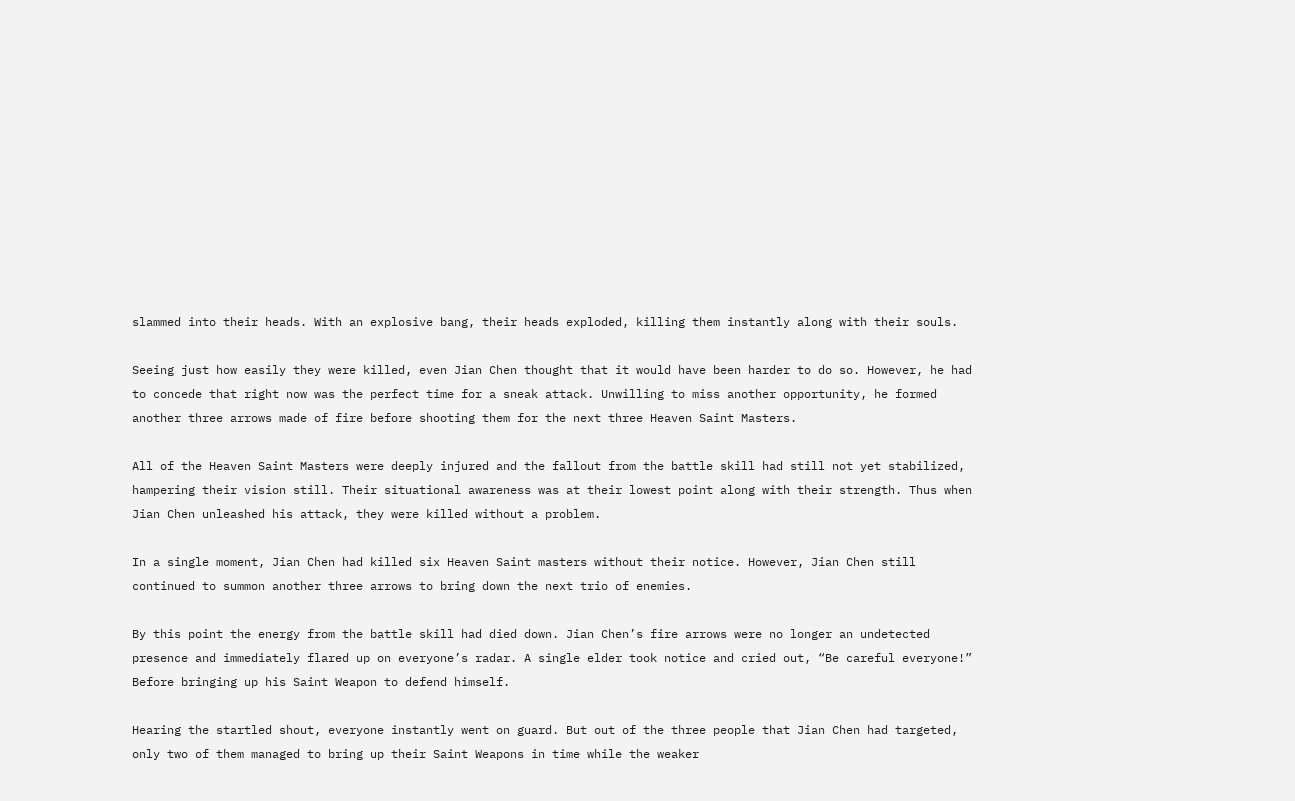slammed into their heads. With an explosive bang, their heads exploded, killing them instantly along with their souls.

Seeing just how easily they were killed, even Jian Chen thought that it would have been harder to do so. However, he had to concede that right now was the perfect time for a sneak attack. Unwilling to miss another opportunity, he formed another three arrows made of fire before shooting them for the next three Heaven Saint Masters.

All of the Heaven Saint Masters were deeply injured and the fallout from the battle skill had still not yet stabilized, hampering their vision still. Their situational awareness was at their lowest point along with their strength. Thus when Jian Chen unleashed his attack, they were killed without a problem.

In a single moment, Jian Chen had killed six Heaven Saint masters without their notice. However, Jian Chen still continued to summon another three arrows to bring down the next trio of enemies.

By this point the energy from the battle skill had died down. Jian Chen’s fire arrows were no longer an undetected presence and immediately flared up on everyone’s radar. A single elder took notice and cried out, “Be careful everyone!” Before bringing up his Saint Weapon to defend himself.

Hearing the startled shout, everyone instantly went on guard. But out of the three people that Jian Chen had targeted, only two of them managed to bring up their Saint Weapons in time while the weaker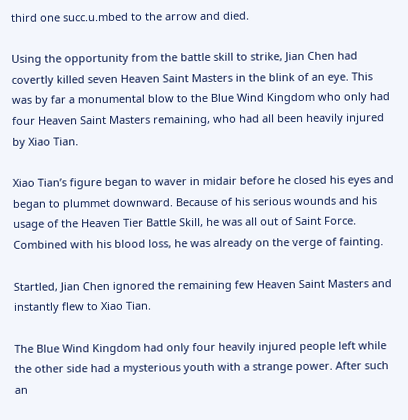third one succ.u.mbed to the arrow and died.

Using the opportunity from the battle skill to strike, Jian Chen had covertly killed seven Heaven Saint Masters in the blink of an eye. This was by far a monumental blow to the Blue Wind Kingdom who only had four Heaven Saint Masters remaining, who had all been heavily injured by Xiao Tian.

Xiao Tian’s figure began to waver in midair before he closed his eyes and began to plummet downward. Because of his serious wounds and his usage of the Heaven Tier Battle Skill, he was all out of Saint Force. Combined with his blood loss, he was already on the verge of fainting.

Startled, Jian Chen ignored the remaining few Heaven Saint Masters and instantly flew to Xiao Tian.

The Blue Wind Kingdom had only four heavily injured people left while the other side had a mysterious youth with a strange power. After such an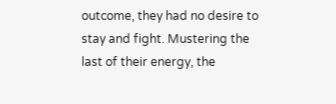outcome, they had no desire to stay and fight. Mustering the last of their energy, the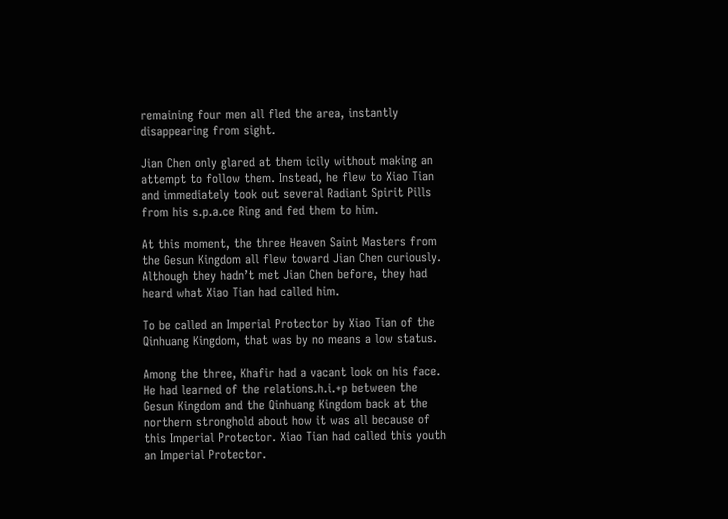remaining four men all fled the area, instantly disappearing from sight.

Jian Chen only glared at them icily without making an attempt to follow them. Instead, he flew to Xiao Tian and immediately took out several Radiant Spirit Pills from his s.p.a.ce Ring and fed them to him.

At this moment, the three Heaven Saint Masters from the Gesun Kingdom all flew toward Jian Chen curiously. Although they hadn’t met Jian Chen before, they had heard what Xiao Tian had called him.

To be called an Imperial Protector by Xiao Tian of the Qinhuang Kingdom, that was by no means a low status.

Among the three, Khafir had a vacant look on his face. He had learned of the relations.h.i.+p between the Gesun Kingdom and the Qinhuang Kingdom back at the northern stronghold about how it was all because of this Imperial Protector. Xiao Tian had called this youth an Imperial Protector.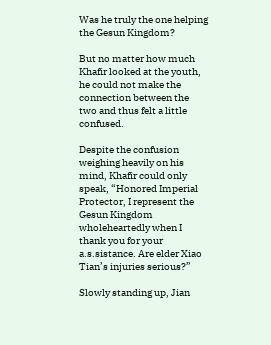Was he truly the one helping the Gesun Kingdom?

But no matter how much Khafir looked at the youth, he could not make the connection between the two and thus felt a little confused.

Despite the confusion weighing heavily on his mind, Khafir could only speak, “Honored Imperial Protector, I represent the Gesun Kingdom wholeheartedly when I thank you for your a.s.sistance. Are elder Xiao Tian’s injuries serious?”

Slowly standing up, Jian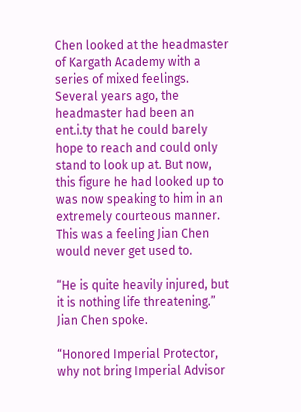Chen looked at the headmaster of Kargath Academy with a series of mixed feelings. Several years ago, the headmaster had been an ent.i.ty that he could barely hope to reach and could only stand to look up at. But now, this figure he had looked up to was now speaking to him in an extremely courteous manner. This was a feeling Jian Chen would never get used to.

“He is quite heavily injured, but it is nothing life threatening.” Jian Chen spoke.

“Honored Imperial Protector, why not bring Imperial Advisor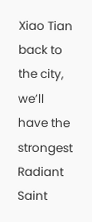Xiao Tian back to the city, we’ll have the strongest Radiant Saint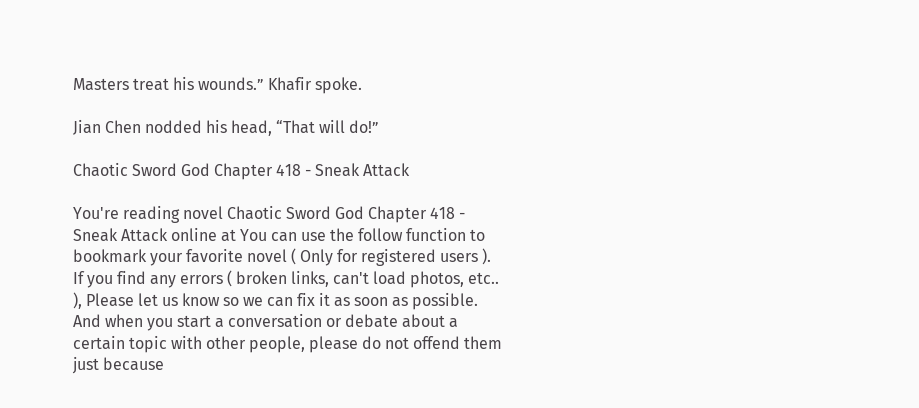Masters treat his wounds.” Khafir spoke.

Jian Chen nodded his head, “That will do!”

Chaotic Sword God Chapter 418 - Sneak Attack

You're reading novel Chaotic Sword God Chapter 418 - Sneak Attack online at You can use the follow function to bookmark your favorite novel ( Only for registered users ). If you find any errors ( broken links, can't load photos, etc.. ), Please let us know so we can fix it as soon as possible. And when you start a conversation or debate about a certain topic with other people, please do not offend them just because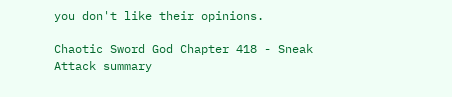you don't like their opinions.

Chaotic Sword God Chapter 418 - Sneak Attack summary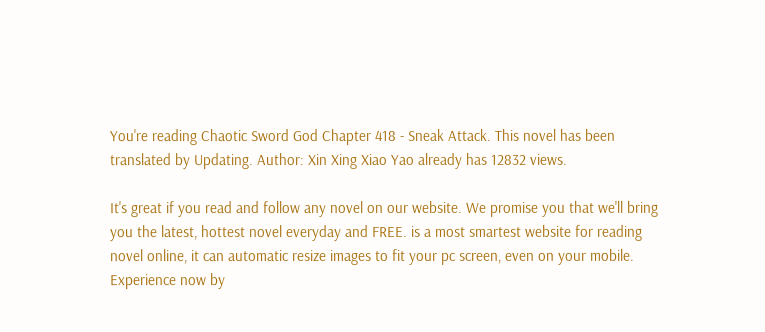You're reading Chaotic Sword God Chapter 418 - Sneak Attack. This novel has been translated by Updating. Author: Xin Xing Xiao Yao already has 12832 views.

It's great if you read and follow any novel on our website. We promise you that we'll bring you the latest, hottest novel everyday and FREE. is a most smartest website for reading novel online, it can automatic resize images to fit your pc screen, even on your mobile. Experience now by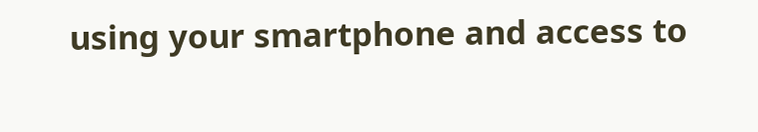using your smartphone and access to